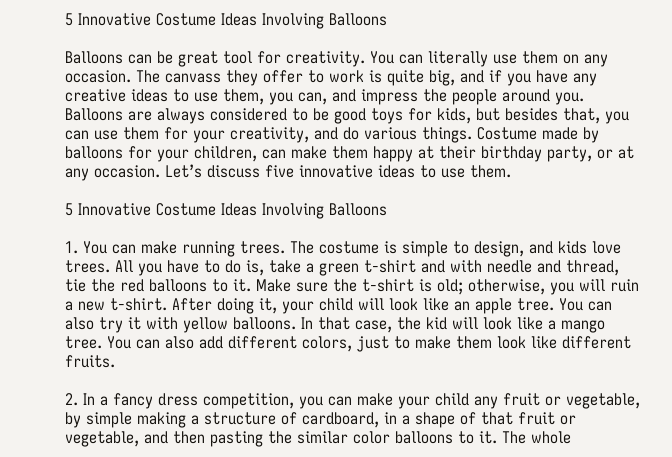5 Innovative Costume Ideas Involving Balloons

Balloons can be great tool for creativity. You can literally use them on any occasion. The canvass they offer to work is quite big, and if you have any creative ideas to use them, you can, and impress the people around you. Balloons are always considered to be good toys for kids, but besides that, you can use them for your creativity, and do various things. Costume made by balloons for your children, can make them happy at their birthday party, or at any occasion. Let’s discuss five innovative ideas to use them.

5 Innovative Costume Ideas Involving Balloons

1. You can make running trees. The costume is simple to design, and kids love trees. All you have to do is, take a green t-shirt and with needle and thread, tie the red balloons to it. Make sure the t-shirt is old; otherwise, you will ruin a new t-shirt. After doing it, your child will look like an apple tree. You can also try it with yellow balloons. In that case, the kid will look like a mango tree. You can also add different colors, just to make them look like different fruits.

2. In a fancy dress competition, you can make your child any fruit or vegetable, by simple making a structure of cardboard, in a shape of that fruit or vegetable, and then pasting the similar color balloons to it. The whole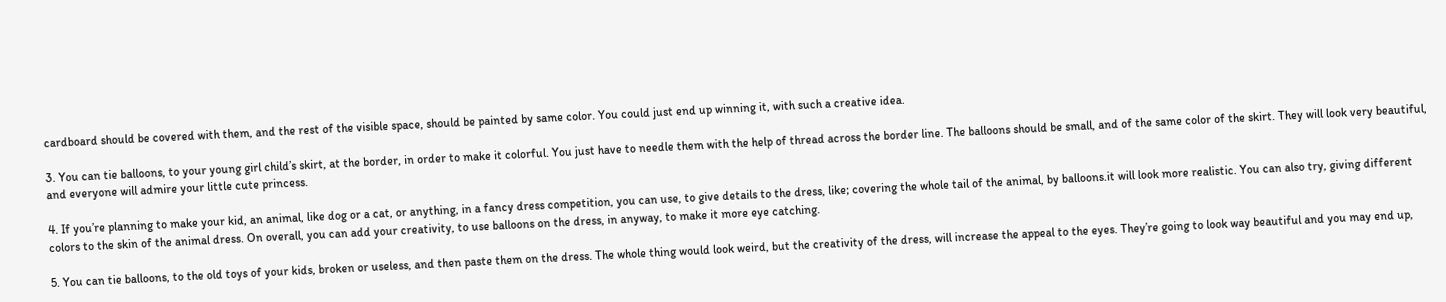cardboard should be covered with them, and the rest of the visible space, should be painted by same color. You could just end up winning it, with such a creative idea.

3. You can tie balloons, to your young girl child’s skirt, at the border, in order to make it colorful. You just have to needle them with the help of thread across the border line. The balloons should be small, and of the same color of the skirt. They will look very beautiful, and everyone will admire your little cute princess.

4. If you’re planning to make your kid, an animal, like dog or a cat, or anything, in a fancy dress competition, you can use, to give details to the dress, like; covering the whole tail of the animal, by balloons.it will look more realistic. You can also try, giving different colors to the skin of the animal dress. On overall, you can add your creativity, to use balloons on the dress, in anyway, to make it more eye catching.

5. You can tie balloons, to the old toys of your kids, broken or useless, and then paste them on the dress. The whole thing would look weird, but the creativity of the dress, will increase the appeal to the eyes. They’re going to look way beautiful and you may end up,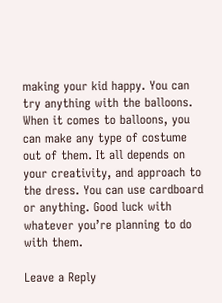making your kid happy. You can try anything with the balloons. When it comes to balloons, you can make any type of costume out of them. It all depends on your creativity, and approach to the dress. You can use cardboard or anything. Good luck with whatever you’re planning to do with them.

Leave a Reply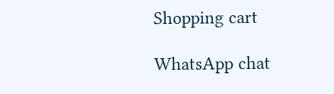Shopping cart

WhatsApp chat